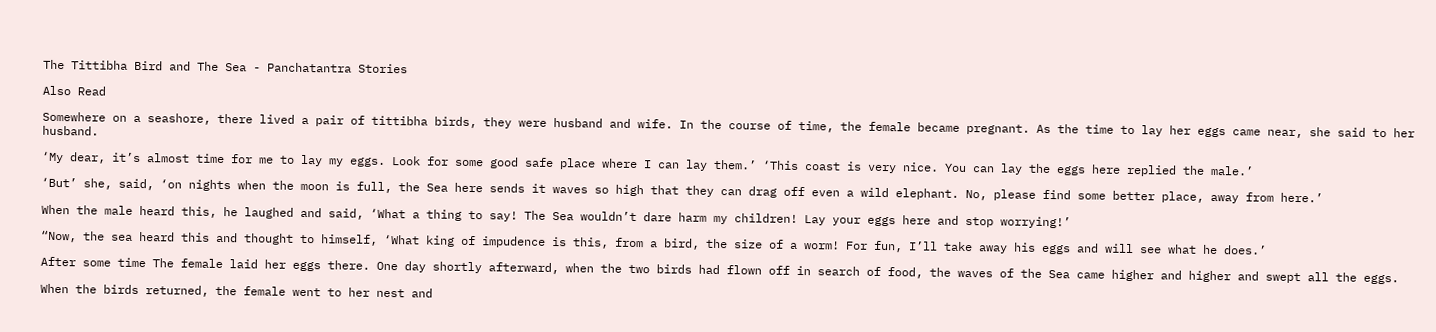The Tittibha Bird and The Sea - Panchatantra Stories

Also Read

Somewhere on a seashore, there lived a pair of tittibha birds, they were husband and wife. In the course of time, the female became pregnant. As the time to lay her eggs came near, she said to her husband.

‘My dear, it’s almost time for me to lay my eggs. Look for some good safe place where I can lay them.’ ‘This coast is very nice. You can lay the eggs here replied the male.’

‘But’ she, said, ‘on nights when the moon is full, the Sea here sends it waves so high that they can drag off even a wild elephant. No, please find some better place, away from here.’

When the male heard this, he laughed and said, ‘What a thing to say! The Sea wouldn’t dare harm my children! Lay your eggs here and stop worrying!’

“Now, the sea heard this and thought to himself, ‘What king of impudence is this, from a bird, the size of a worm! For fun, I’ll take away his eggs and will see what he does.’

After some time The female laid her eggs there. One day shortly afterward, when the two birds had flown off in search of food, the waves of the Sea came higher and higher and swept all the eggs.

When the birds returned, the female went to her nest and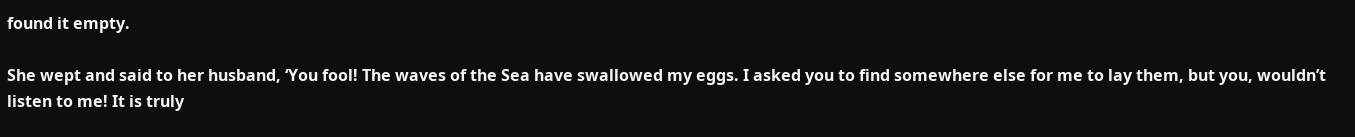found it empty.

She wept and said to her husband, ‘You fool! The waves of the Sea have swallowed my eggs. I asked you to find somewhere else for me to lay them, but you, wouldn’t listen to me! It is truly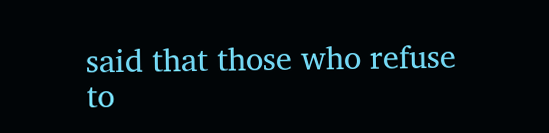said that those who refuse to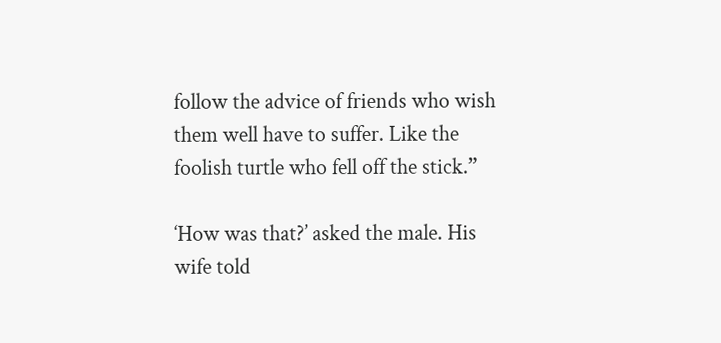follow the advice of friends who wish them well have to suffer. Like the foolish turtle who fell off the stick.”

‘How was that?’ asked the male. His wife told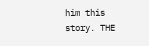him this story. THE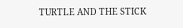TURTLE AND THE STICK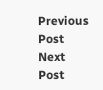Previous Post Next Post